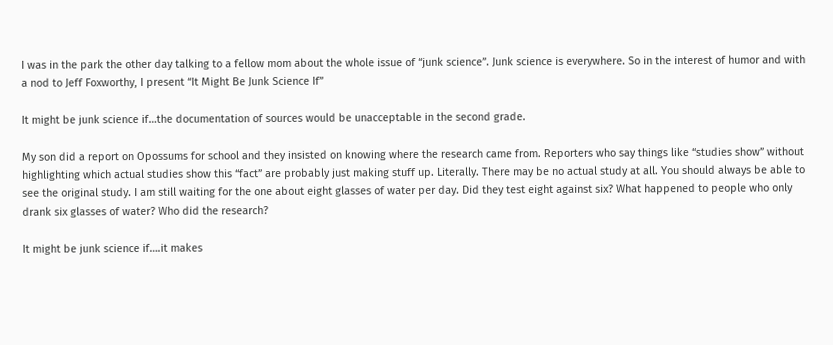I was in the park the other day talking to a fellow mom about the whole issue of “junk science”. Junk science is everywhere. So in the interest of humor and with a nod to Jeff Foxworthy, I present “It Might Be Junk Science If”

It might be junk science if…the documentation of sources would be unacceptable in the second grade.

My son did a report on Opossums for school and they insisted on knowing where the research came from. Reporters who say things like “studies show” without highlighting which actual studies show this “fact” are probably just making stuff up. Literally. There may be no actual study at all. You should always be able to see the original study. I am still waiting for the one about eight glasses of water per day. Did they test eight against six? What happened to people who only drank six glasses of water? Who did the research?

It might be junk science if….it makes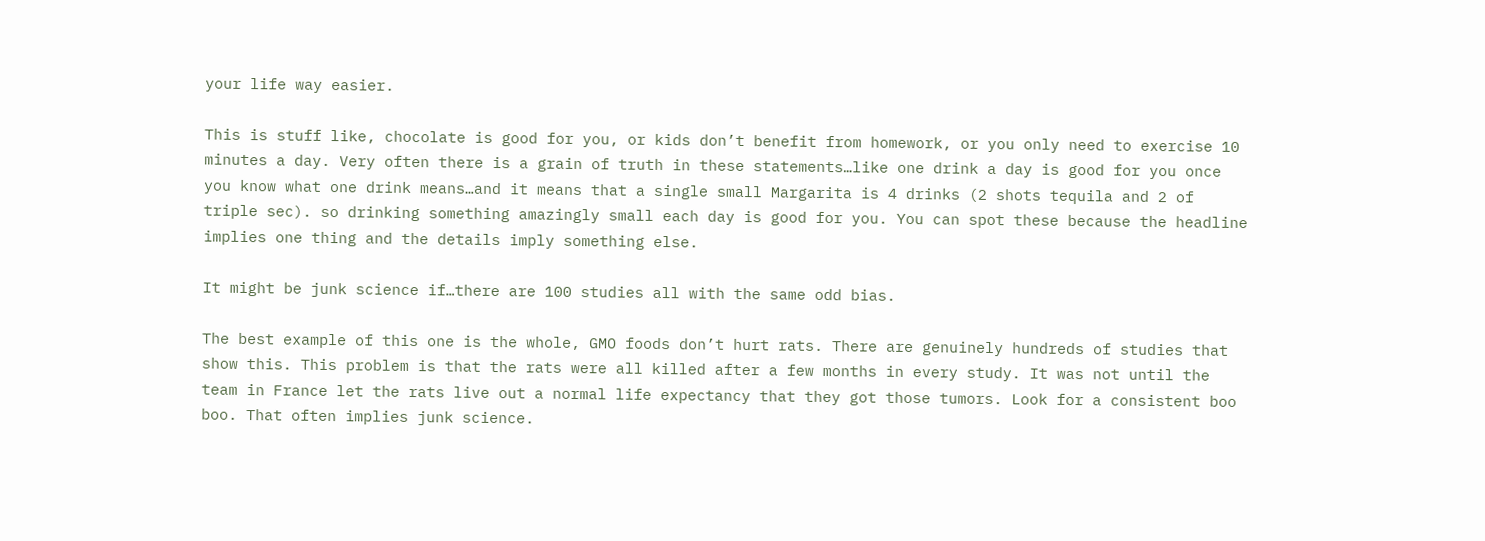your life way easier.

This is stuff like, chocolate is good for you, or kids don’t benefit from homework, or you only need to exercise 10 minutes a day. Very often there is a grain of truth in these statements…like one drink a day is good for you once you know what one drink means…and it means that a single small Margarita is 4 drinks (2 shots tequila and 2 of triple sec). so drinking something amazingly small each day is good for you. You can spot these because the headline implies one thing and the details imply something else.

It might be junk science if…there are 100 studies all with the same odd bias.

The best example of this one is the whole, GMO foods don’t hurt rats. There are genuinely hundreds of studies that show this. This problem is that the rats were all killed after a few months in every study. It was not until the team in France let the rats live out a normal life expectancy that they got those tumors. Look for a consistent boo boo. That often implies junk science.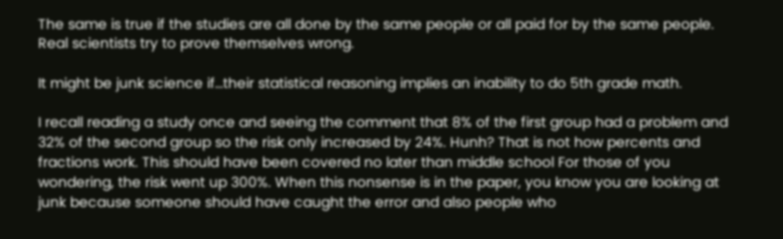The same is true if the studies are all done by the same people or all paid for by the same people. Real scientists try to prove themselves wrong.

It might be junk science if…their statistical reasoning implies an inability to do 5th grade math.

I recall reading a study once and seeing the comment that 8% of the first group had a problem and 32% of the second group so the risk only increased by 24%. Hunh? That is not how percents and fractions work. This should have been covered no later than middle school For those of you wondering, the risk went up 300%. When this nonsense is in the paper, you know you are looking at junk because someone should have caught the error and also people who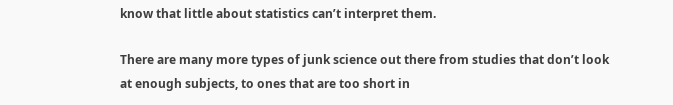know that little about statistics can’t interpret them.

There are many more types of junk science out there from studies that don’t look at enough subjects, to ones that are too short in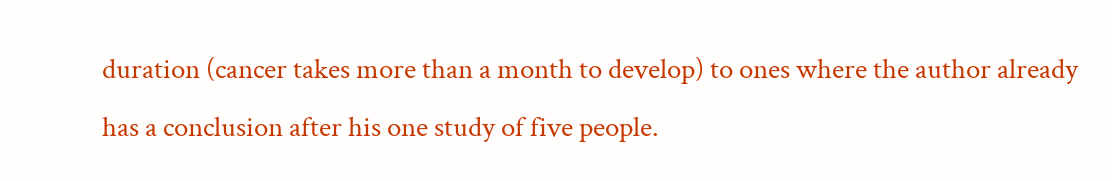duration (cancer takes more than a month to develop) to ones where the author already has a conclusion after his one study of five people.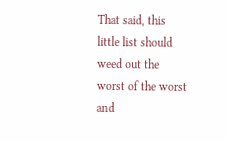That said, this little list should weed out the worst of the worst and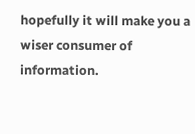hopefully it will make you a wiser consumer of information.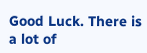Good Luck. There is a lot of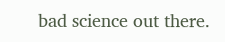bad science out there.